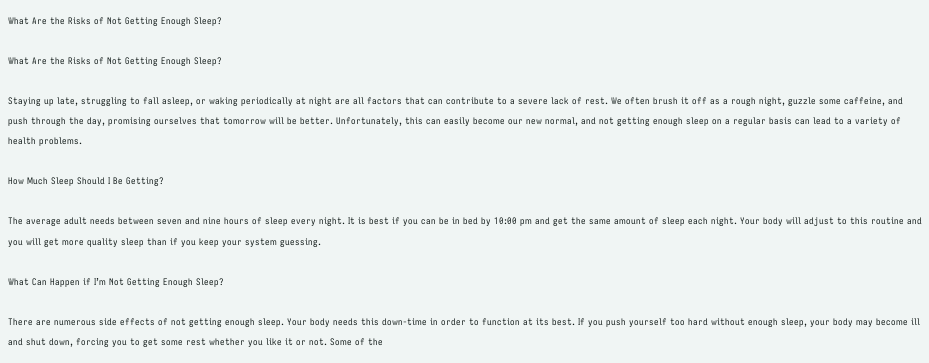What Are the Risks of Not Getting Enough Sleep?

What Are the Risks of Not Getting Enough Sleep?

Staying up late, struggling to fall asleep, or waking periodically at night are all factors that can contribute to a severe lack of rest. We often brush it off as a rough night, guzzle some caffeine, and push through the day, promising ourselves that tomorrow will be better. Unfortunately, this can easily become our new normal, and not getting enough sleep on a regular basis can lead to a variety of health problems.

How Much Sleep Should I Be Getting?

The average adult needs between seven and nine hours of sleep every night. It is best if you can be in bed by 10:00 pm and get the same amount of sleep each night. Your body will adjust to this routine and you will get more quality sleep than if you keep your system guessing.

What Can Happen if I’m Not Getting Enough Sleep?

There are numerous side effects of not getting enough sleep. Your body needs this down-time in order to function at its best. If you push yourself too hard without enough sleep, your body may become ill and shut down, forcing you to get some rest whether you like it or not. Some of the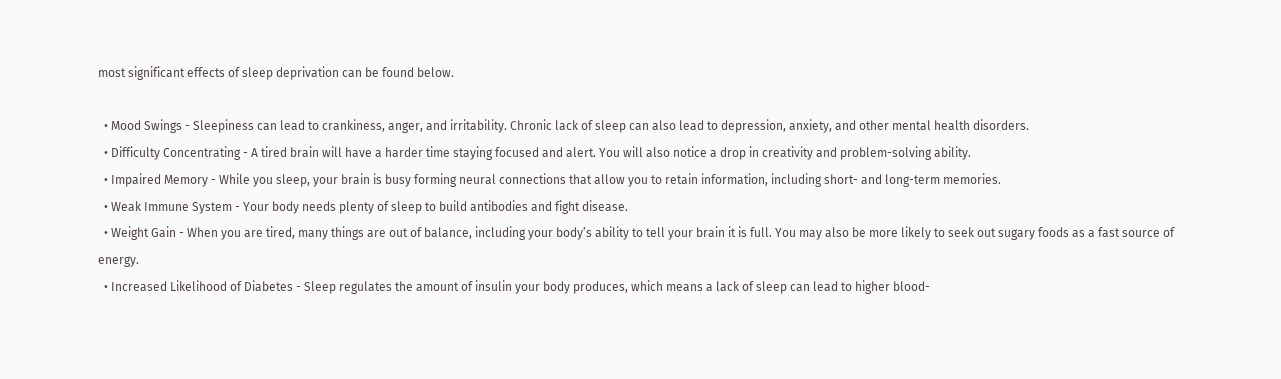most significant effects of sleep deprivation can be found below.

  • Mood Swings - Sleepiness can lead to crankiness, anger, and irritability. Chronic lack of sleep can also lead to depression, anxiety, and other mental health disorders.
  • Difficulty Concentrating - A tired brain will have a harder time staying focused and alert. You will also notice a drop in creativity and problem-solving ability.
  • Impaired Memory - While you sleep, your brain is busy forming neural connections that allow you to retain information, including short- and long-term memories.
  • Weak Immune System - Your body needs plenty of sleep to build antibodies and fight disease.
  • Weight Gain - When you are tired, many things are out of balance, including your body’s ability to tell your brain it is full. You may also be more likely to seek out sugary foods as a fast source of energy.
  • Increased Likelihood of Diabetes - Sleep regulates the amount of insulin your body produces, which means a lack of sleep can lead to higher blood-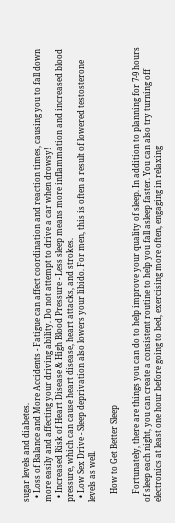sugar levels and diabetes.
  • Loss of Balance and More Accidents - Fatigue can affect coordination and reaction times, causing you to fall down more easily and affecting your driving ability. Do not attempt to drive a car when drowsy!
  • Increased Risk of Heart Disease & High Blood Pressure - Less sleep means more inflammation and increased blood pressure, which can cause heart disease, heart attacks, and strokes.
  • Low Sex Drive - Sleep deprivation also lowers your libido. For men, this is often a result of lowered testosterone levels as well.

    How to Get Better Sleep

    Fortunately, there are things you can do to help improve your quality of sleep. In addition to planning for 7-9 hours of sleep each night, you can create a consistent routine to help you fall asleep faster. You can also try turning off electronics at least one hour before going to bed, exercising more often, engaging in relaxing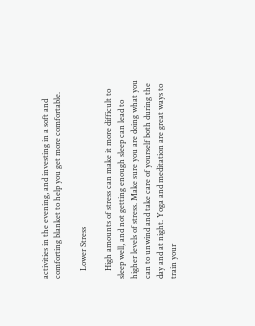activities in the evening, and investing in a soft and comforting blanket to help you get more comfortable.

    Lower Stress

    High amounts of stress can make it more difficult to sleep well, and not getting enough sleep can lead to higher levels of stress. Make sure you are doing what you can to unwind and take care of yourself both during the day and at night. Yoga and meditation are great ways to train your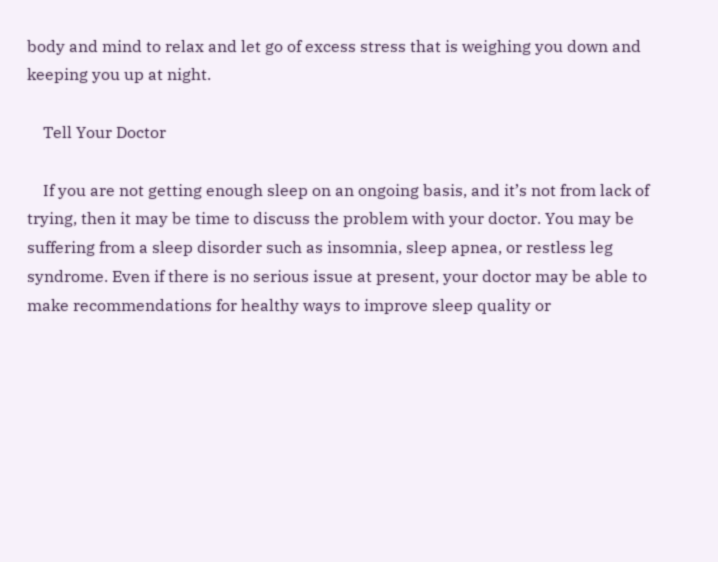body and mind to relax and let go of excess stress that is weighing you down and keeping you up at night.

    Tell Your Doctor

    If you are not getting enough sleep on an ongoing basis, and it’s not from lack of trying, then it may be time to discuss the problem with your doctor. You may be suffering from a sleep disorder such as insomnia, sleep apnea, or restless leg syndrome. Even if there is no serious issue at present, your doctor may be able to make recommendations for healthy ways to improve sleep quality or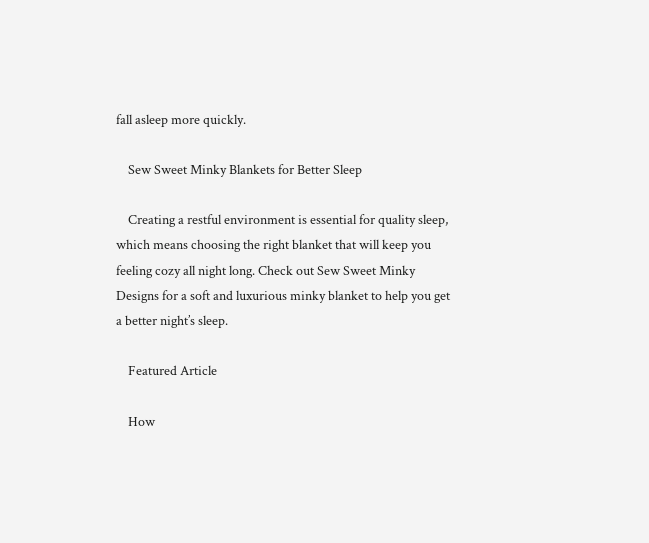fall asleep more quickly.

    Sew Sweet Minky Blankets for Better Sleep

    Creating a restful environment is essential for quality sleep, which means choosing the right blanket that will keep you feeling cozy all night long. Check out Sew Sweet Minky Designs for a soft and luxurious minky blanket to help you get a better night’s sleep.

    Featured Article

    How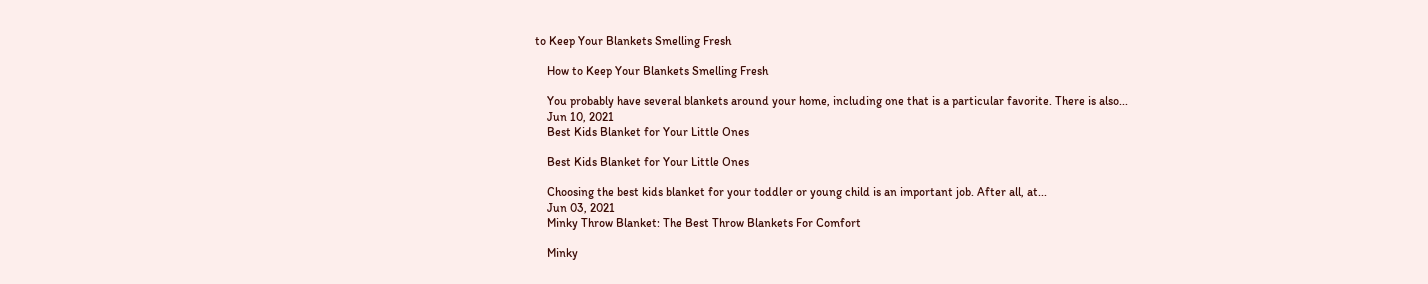to Keep Your Blankets Smelling Fresh

    How to Keep Your Blankets Smelling Fresh

    You probably have several blankets around your home, including one that is a particular favorite. There is also...
    Jun 10, 2021
    Best Kids Blanket for Your Little Ones

    Best Kids Blanket for Your Little Ones

    Choosing the best kids blanket for your toddler or young child is an important job. After all, at...
    Jun 03, 2021
    Minky Throw Blanket: The Best Throw Blankets For Comfort

    Minky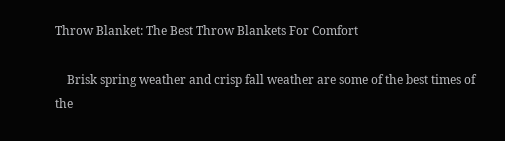Throw Blanket: The Best Throw Blankets For Comfort

    Brisk spring weather and crisp fall weather are some of the best times of the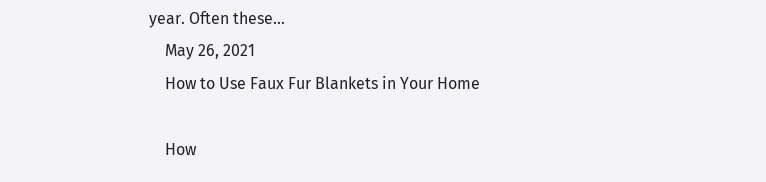year. Often these...
    May 26, 2021
    How to Use Faux Fur Blankets in Your Home

    How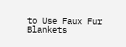to Use Faux Fur Blankets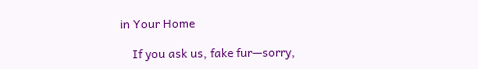in Your Home

    If you ask us, fake fur—sorry,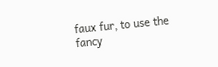faux fur, to use the fancy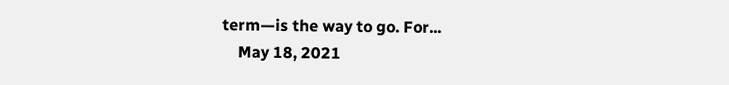term—is the way to go. For...
    May 18, 2021